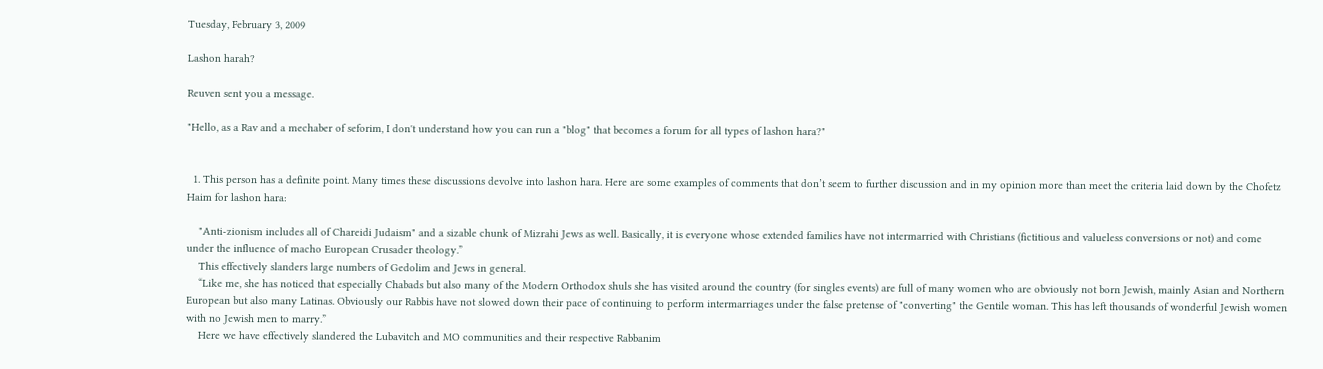Tuesday, February 3, 2009

Lashon harah?

Reuven sent you a message.

"Hello, as a Rav and a mechaber of seforim, I don't understand how you can run a "blog" that becomes a forum for all types of lashon hara?"


  1. This person has a definite point. Many times these discussions devolve into lashon hara. Here are some examples of comments that don’t seem to further discussion and in my opinion more than meet the criteria laid down by the Chofetz Haim for lashon hara:

    "Anti-zionism includes all of Chareidi Judaism" and a sizable chunk of Mizrahi Jews as well. Basically, it is everyone whose extended families have not intermarried with Christians (fictitious and valueless conversions or not) and come under the influence of macho European Crusader theology.”
    This effectively slanders large numbers of Gedolim and Jews in general.
    “Like me, she has noticed that especially Chabads but also many of the Modern Orthodox shuls she has visited around the country (for singles events) are full of many women who are obviously not born Jewish, mainly Asian and Northern European but also many Latinas. Obviously our Rabbis have not slowed down their pace of continuing to perform intermarriages under the false pretense of "converting" the Gentile woman. This has left thousands of wonderful Jewish women with no Jewish men to marry.”
    Here we have effectively slandered the Lubavitch and MO communities and their respective Rabbanim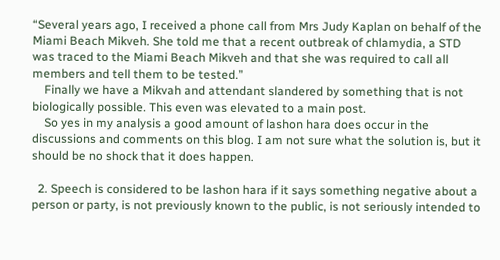“Several years ago, I received a phone call from Mrs Judy Kaplan on behalf of the Miami Beach Mikveh. She told me that a recent outbreak of chlamydia, a STD was traced to the Miami Beach Mikveh and that she was required to call all members and tell them to be tested.”
    Finally we have a Mikvah and attendant slandered by something that is not biologically possible. This even was elevated to a main post.
    So yes in my analysis a good amount of lashon hara does occur in the discussions and comments on this blog. I am not sure what the solution is, but it should be no shock that it does happen.

  2. Speech is considered to be lashon hara if it says something negative about a person or party, is not previously known to the public, is not seriously intended to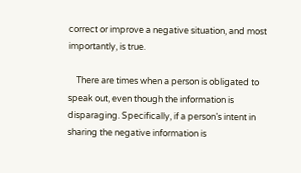correct or improve a negative situation, and most importantly, is true.

    There are times when a person is obligated to speak out, even though the information is disparaging. Specifically, if a person’s intent in sharing the negative information is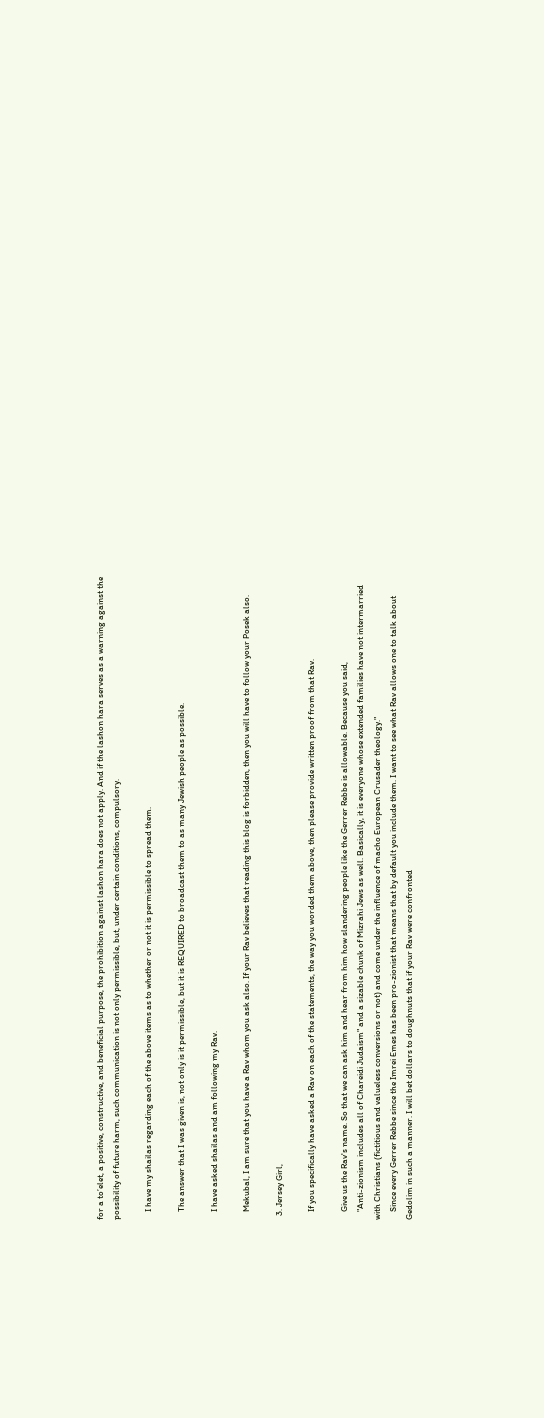for a to’elet, a positive, constructive, and beneficial purpose, the prohibition against lashon hara does not apply. And if the lashon hara serves as a warning against the possibility of future harm, such communication is not only permissible, but, under certain conditions, compulsory.

    I have my shailas regarding each of the above items as to whether or not it is permissible to spread them.

    The answer that I was given is, not only is it permissible, but it is REQUIRED to broadcast them to as many Jewish people as possible.

    I have asked shailas and am following my Rav.

    Mekubal, I am sure that you have a Rav whom you ask also. If your Rav believes that reading this blog is forbidden, then you will have to follow your Posek also.

  3. Jersey Girl,

    If you specifically have asked a Rav on each of the statements, the way you worded them above, then please provide written proof from that Rav.

    Give us the Rav's name. So that we can ask him and hear from him how slandering people like the Gerrer Rebbe is allowable. Because you said,
    "Anti-zionism includes all of Chareidi Judaism" and a sizable chunk of Mizrahi Jews as well. Basically, it is everyone whose extended families have not intermarried with Christians (fictitious and valueless conversions or not) and come under the influence of macho European Crusader theology."
    Since every Gerrer Rebbe since the Imrei Emes has been pro-zionist that means that by default you include them. I want to see what Rav allows one to talk about Gedolim in such a manner. I will bet dollars to doughnuts that if your Rav were confronted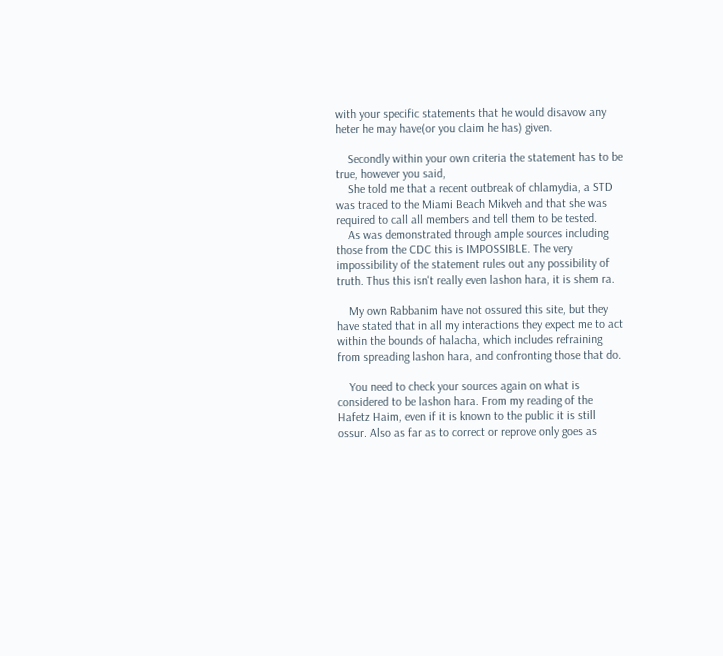with your specific statements that he would disavow any heter he may have(or you claim he has) given.

    Secondly within your own criteria the statement has to be true, however you said,
    She told me that a recent outbreak of chlamydia, a STD was traced to the Miami Beach Mikveh and that she was required to call all members and tell them to be tested.
    As was demonstrated through ample sources including those from the CDC this is IMPOSSIBLE. The very impossibility of the statement rules out any possibility of truth. Thus this isn't really even lashon hara, it is shem ra.

    My own Rabbanim have not ossured this site, but they have stated that in all my interactions they expect me to act within the bounds of halacha, which includes refraining from spreading lashon hara, and confronting those that do.

    You need to check your sources again on what is considered to be lashon hara. From my reading of the Hafetz Haim, even if it is known to the public it is still ossur. Also as far as to correct or reprove only goes as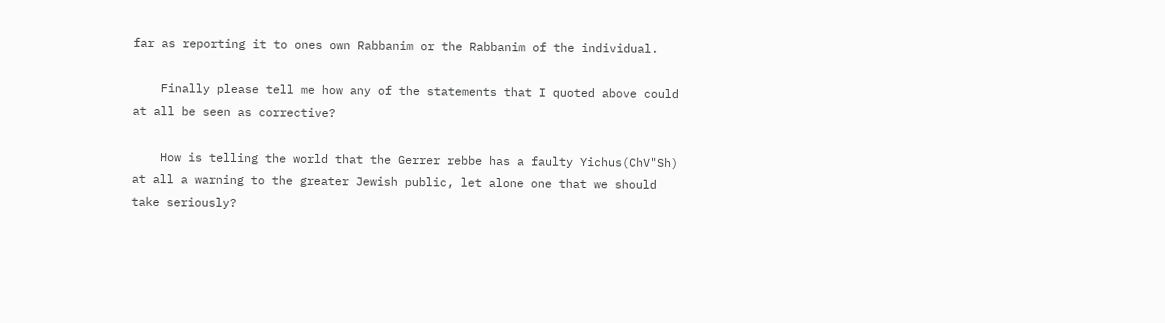far as reporting it to ones own Rabbanim or the Rabbanim of the individual.

    Finally please tell me how any of the statements that I quoted above could at all be seen as corrective?

    How is telling the world that the Gerrer rebbe has a faulty Yichus(ChV"Sh) at all a warning to the greater Jewish public, let alone one that we should take seriously?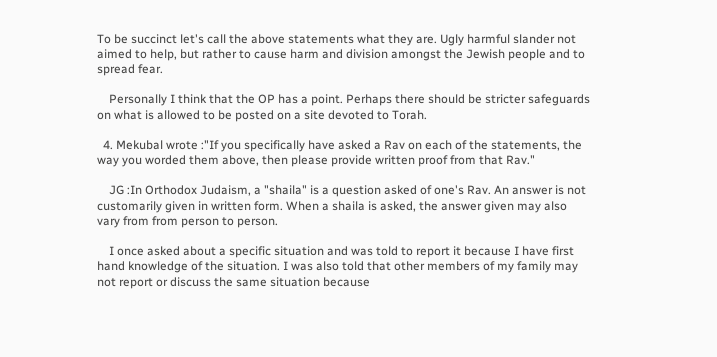To be succinct let's call the above statements what they are. Ugly harmful slander not aimed to help, but rather to cause harm and division amongst the Jewish people and to spread fear.

    Personally I think that the OP has a point. Perhaps there should be stricter safeguards on what is allowed to be posted on a site devoted to Torah.

  4. Mekubal wrote :"If you specifically have asked a Rav on each of the statements, the way you worded them above, then please provide written proof from that Rav."

    JG :In Orthodox Judaism, a "shaila" is a question asked of one's Rav. An answer is not customarily given in written form. When a shaila is asked, the answer given may also vary from from person to person.

    I once asked about a specific situation and was told to report it because I have first hand knowledge of the situation. I was also told that other members of my family may not report or discuss the same situation because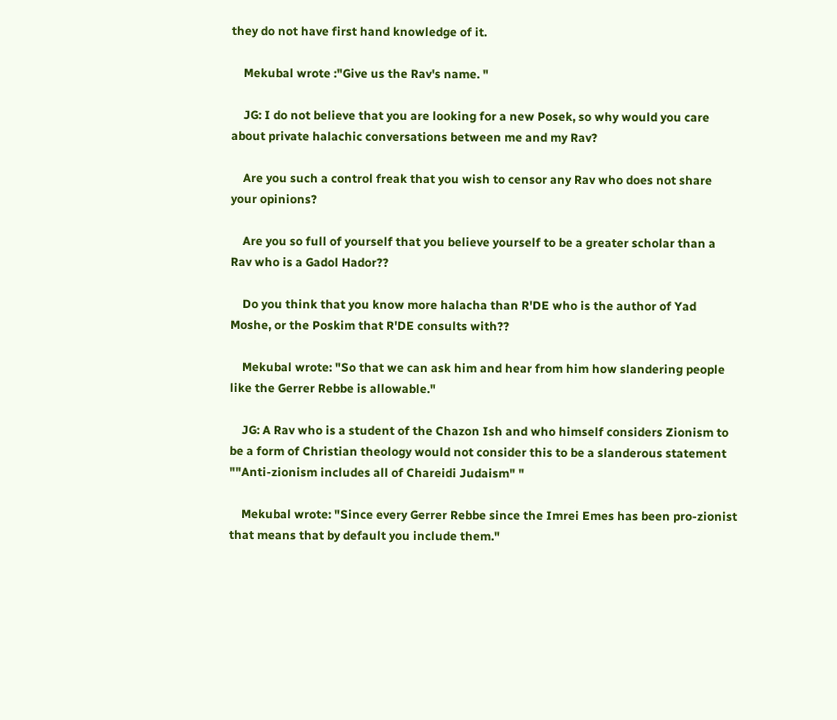they do not have first hand knowledge of it.

    Mekubal wrote :"Give us the Rav's name. "

    JG: I do not believe that you are looking for a new Posek, so why would you care about private halachic conversations between me and my Rav?

    Are you such a control freak that you wish to censor any Rav who does not share your opinions?

    Are you so full of yourself that you believe yourself to be a greater scholar than a Rav who is a Gadol Hador??

    Do you think that you know more halacha than R'DE who is the author of Yad Moshe, or the Poskim that R'DE consults with??

    Mekubal wrote: "So that we can ask him and hear from him how slandering people like the Gerrer Rebbe is allowable."

    JG: A Rav who is a student of the Chazon Ish and who himself considers Zionism to be a form of Christian theology would not consider this to be a slanderous statement ""Anti-zionism includes all of Chareidi Judaism" "

    Mekubal wrote: "Since every Gerrer Rebbe since the Imrei Emes has been pro-zionist that means that by default you include them."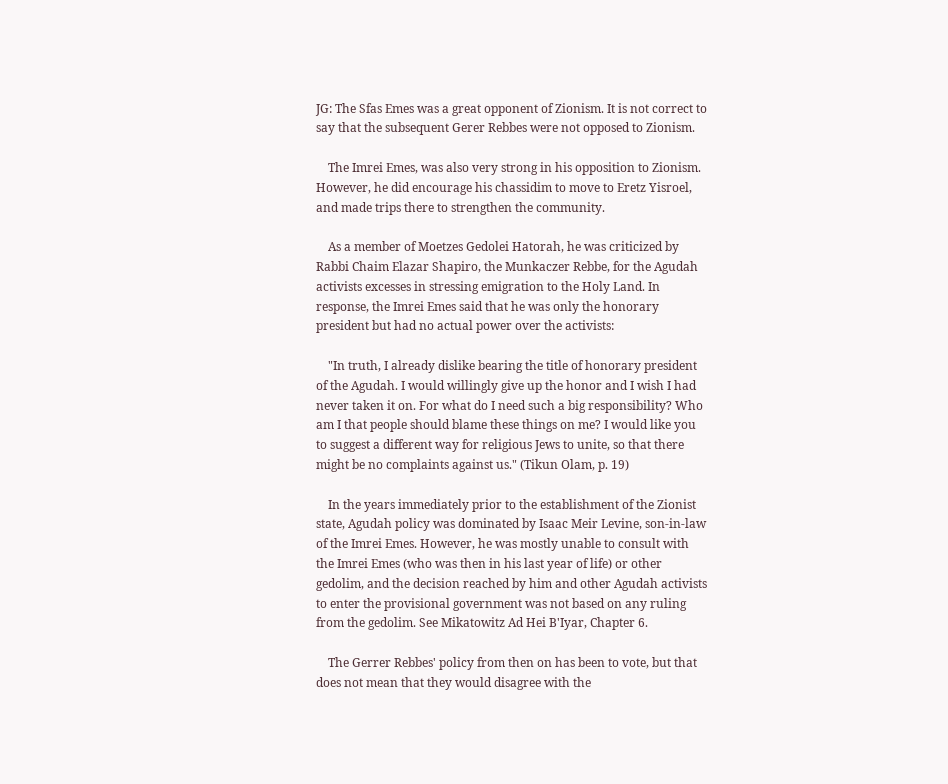JG: The Sfas Emes was a great opponent of Zionism. It is not correct to say that the subsequent Gerer Rebbes were not opposed to Zionism.

    The Imrei Emes, was also very strong in his opposition to Zionism. However, he did encourage his chassidim to move to Eretz Yisroel, and made trips there to strengthen the community.

    As a member of Moetzes Gedolei Hatorah, he was criticized by Rabbi Chaim Elazar Shapiro, the Munkaczer Rebbe, for the Agudah activists excesses in stressing emigration to the Holy Land. In response, the Imrei Emes said that he was only the honorary president but had no actual power over the activists:

    "In truth, I already dislike bearing the title of honorary president of the Agudah. I would willingly give up the honor and I wish I had never taken it on. For what do I need such a big responsibility? Who am I that people should blame these things on me? I would like you to suggest a different way for religious Jews to unite, so that there might be no complaints against us." (Tikun Olam, p. 19)

    In the years immediately prior to the establishment of the Zionist state, Agudah policy was dominated by Isaac Meir Levine, son-in-law of the Imrei Emes. However, he was mostly unable to consult with the Imrei Emes (who was then in his last year of life) or other gedolim, and the decision reached by him and other Agudah activists to enter the provisional government was not based on any ruling from the gedolim. See Mikatowitz Ad Hei B'Iyar, Chapter 6.

    The Gerrer Rebbes' policy from then on has been to vote, but that does not mean that they would disagree with the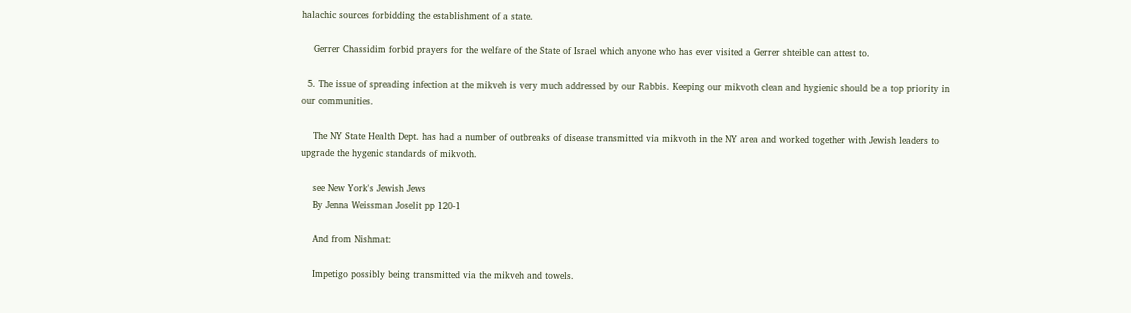halachic sources forbidding the establishment of a state.

    Gerrer Chassidim forbid prayers for the welfare of the State of Israel which anyone who has ever visited a Gerrer shteible can attest to.

  5. The issue of spreading infection at the mikveh is very much addressed by our Rabbis. Keeping our mikvoth clean and hygienic should be a top priority in our communities.

    The NY State Health Dept. has had a number of outbreaks of disease transmitted via mikvoth in the NY area and worked together with Jewish leaders to upgrade the hygenic standards of mikvoth.

    see New York's Jewish Jews
    By Jenna Weissman Joselit pp 120-1

    And from Nishmat:

    Impetigo possibly being transmitted via the mikveh and towels.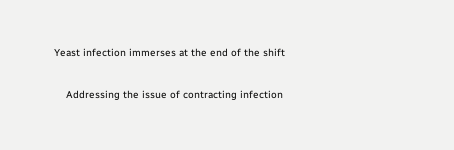Yeast infection immerses at the end of the shift

    Addressing the issue of contracting infection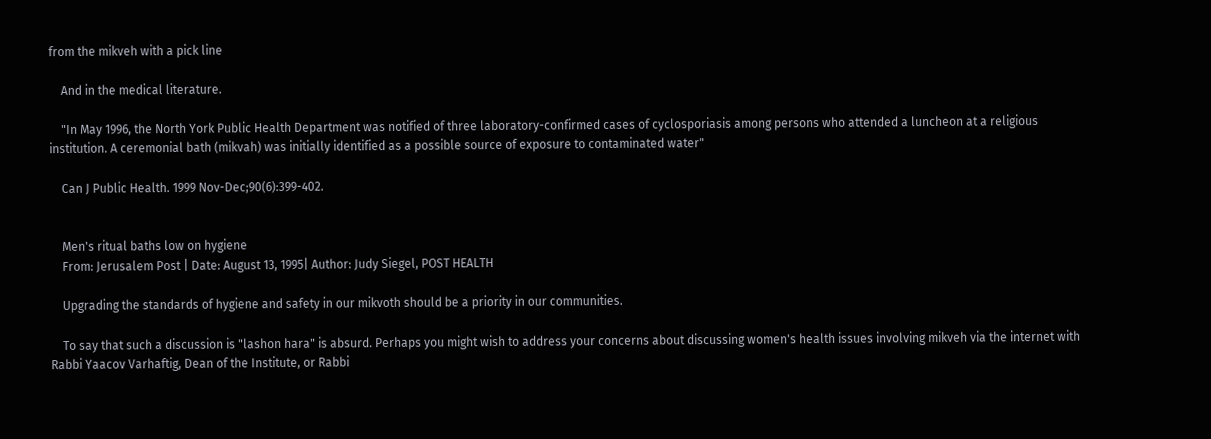from the mikveh with a pick line

    And in the medical literature.

    "In May 1996, the North York Public Health Department was notified of three laboratory-confirmed cases of cyclosporiasis among persons who attended a luncheon at a religious institution. A ceremonial bath (mikvah) was initially identified as a possible source of exposure to contaminated water"

    Can J Public Health. 1999 Nov-Dec;90(6):399-402.


    Men's ritual baths low on hygiene
    From: Jerusalem Post | Date: August 13, 1995| Author: Judy Siegel, POST HEALTH

    Upgrading the standards of hygiene and safety in our mikvoth should be a priority in our communities.

    To say that such a discussion is "lashon hara" is absurd. Perhaps you might wish to address your concerns about discussing women's health issues involving mikveh via the internet with Rabbi Yaacov Varhaftig, Dean of the Institute, or Rabbi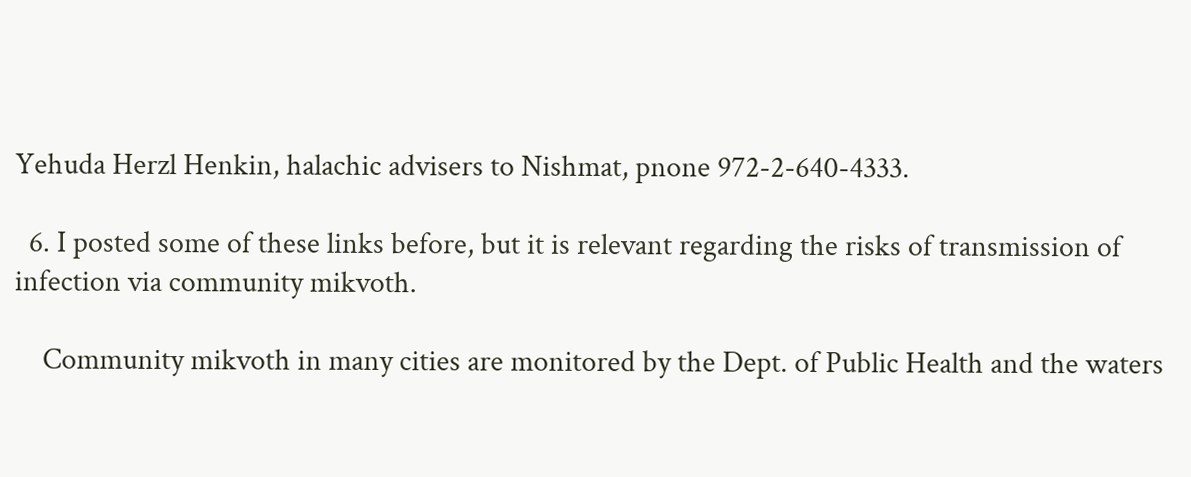Yehuda Herzl Henkin, halachic advisers to Nishmat, pnone 972-2-640-4333.

  6. I posted some of these links before, but it is relevant regarding the risks of transmission of infection via community mikvoth.

    Community mikvoth in many cities are monitored by the Dept. of Public Health and the waters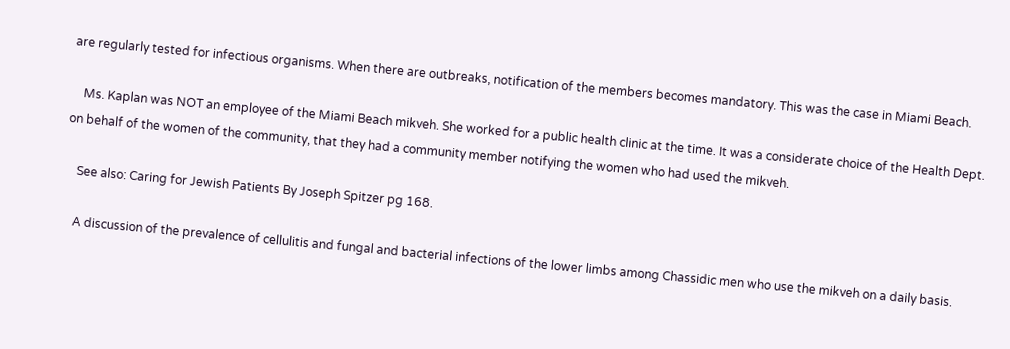are regularly tested for infectious organisms. When there are outbreaks, notification of the members becomes mandatory. This was the case in Miami Beach.

    Ms. Kaplan was NOT an employee of the Miami Beach mikveh. She worked for a public health clinic at the time. It was a considerate choice of the Health Dept. on behalf of the women of the community, that they had a community member notifying the women who had used the mikveh.

    See also: Caring for Jewish Patients By Joseph Spitzer pg 168.

    A discussion of the prevalence of cellulitis and fungal and bacterial infections of the lower limbs among Chassidic men who use the mikveh on a daily basis.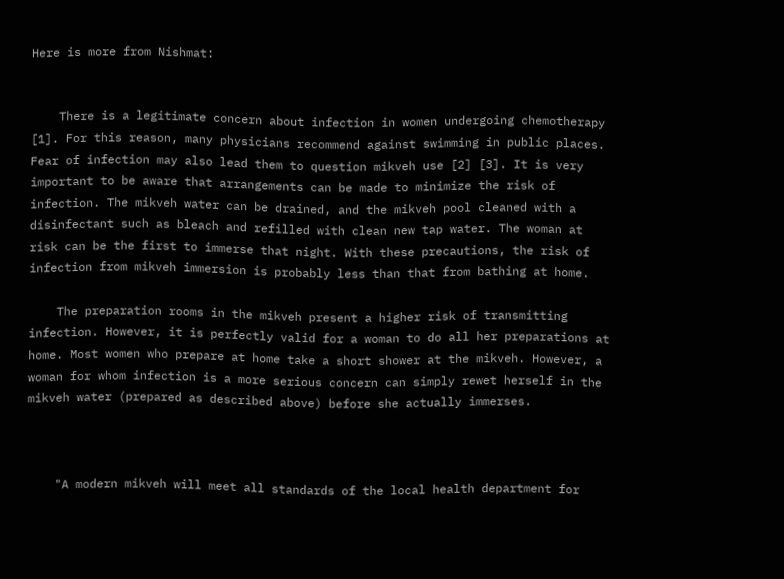Here is more from Nishmat:


    There is a legitimate concern about infection in women undergoing chemotherapy [1]. For this reason, many physicians recommend against swimming in public places. Fear of infection may also lead them to question mikveh use [2] [3]. It is very important to be aware that arrangements can be made to minimize the risk of infection. The mikveh water can be drained, and the mikveh pool cleaned with a disinfectant such as bleach and refilled with clean new tap water. The woman at risk can be the first to immerse that night. With these precautions, the risk of infection from mikveh immersion is probably less than that from bathing at home.

    The preparation rooms in the mikveh present a higher risk of transmitting infection. However, it is perfectly valid for a woman to do all her preparations at home. Most women who prepare at home take a short shower at the mikveh. However, a woman for whom infection is a more serious concern can simply rewet herself in the mikveh water (prepared as described above) before she actually immerses.



    "A modern mikveh will meet all standards of the local health department for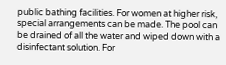public bathing facilities. For women at higher risk, special arrangements can be made. The pool can be drained of all the water and wiped down with a disinfectant solution. For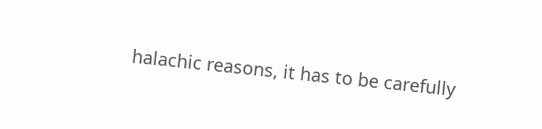halachic reasons, it has to be carefully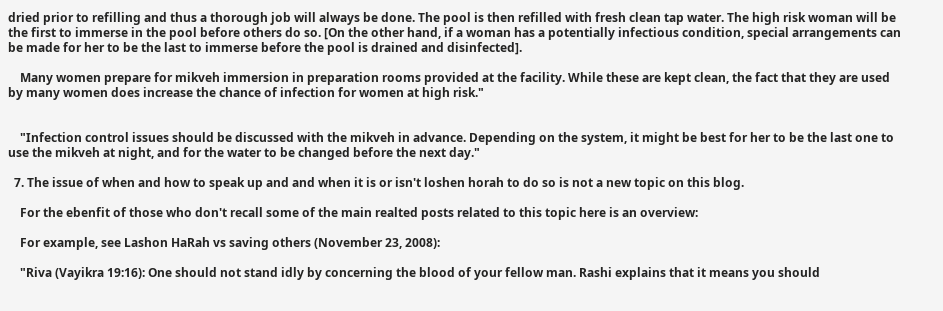dried prior to refilling and thus a thorough job will always be done. The pool is then refilled with fresh clean tap water. The high risk woman will be the first to immerse in the pool before others do so. [On the other hand, if a woman has a potentially infectious condition, special arrangements can be made for her to be the last to immerse before the pool is drained and disinfected].

    Many women prepare for mikveh immersion in preparation rooms provided at the facility. While these are kept clean, the fact that they are used by many women does increase the chance of infection for women at high risk."


    "Infection control issues should be discussed with the mikveh in advance. Depending on the system, it might be best for her to be the last one to use the mikveh at night, and for the water to be changed before the next day."

  7. The issue of when and how to speak up and and when it is or isn't loshen horah to do so is not a new topic on this blog.

    For the ebenfit of those who don't recall some of the main realted posts related to this topic here is an overview:

    For example, see Lashon HaRah vs saving others (November 23, 2008):

    "Riva (Vayikra 19:16): One should not stand idly by concerning the blood of your fellow man. Rashi explains that it means you should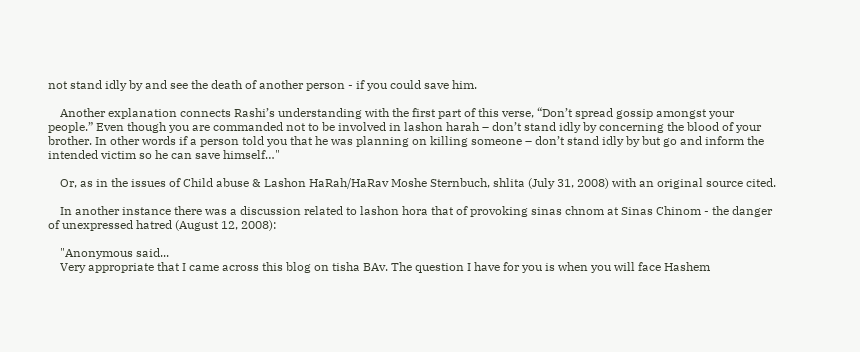not stand idly by and see the death of another person - if you could save him.

    Another explanation connects Rashi’s understanding with the first part of this verse, “Don’t spread gossip amongst your people.” Even though you are commanded not to be involved in lashon harah – don’t stand idly by concerning the blood of your brother. In other words if a person told you that he was planning on killing someone – don’t stand idly by but go and inform the intended victim so he can save himself…"

    Or, as in the issues of Child abuse & Lashon HaRah/HaRav Moshe Sternbuch, shlita (July 31, 2008) with an original source cited.

    In another instance there was a discussion related to lashon hora that of provoking sinas chnom at Sinas Chinom - the danger of unexpressed hatred (August 12, 2008):

    "Anonymous said...
    Very appropriate that I came across this blog on tisha BAv. The question I have for you is when you will face Hashem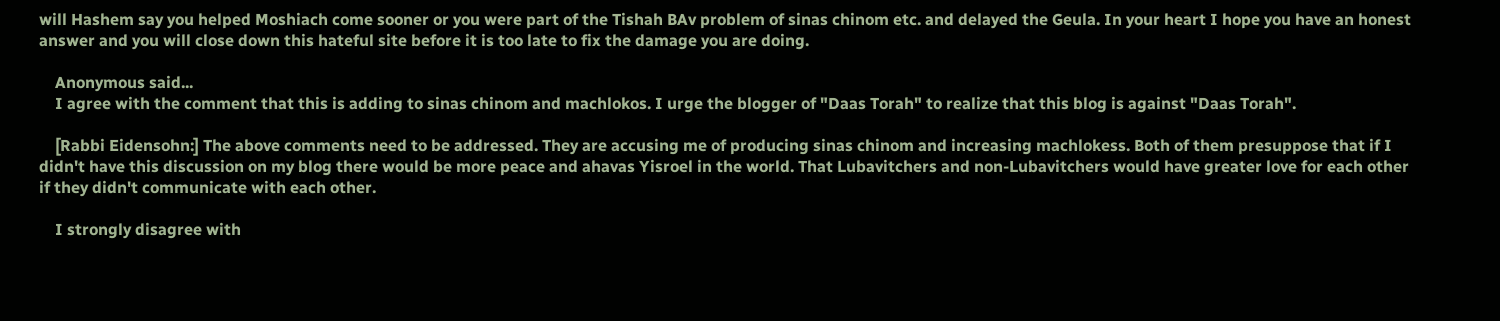will Hashem say you helped Moshiach come sooner or you were part of the Tishah BAv problem of sinas chinom etc. and delayed the Geula. In your heart I hope you have an honest answer and you will close down this hateful site before it is too late to fix the damage you are doing.

    Anonymous said...
    I agree with the comment that this is adding to sinas chinom and machlokos. I urge the blogger of "Daas Torah" to realize that this blog is against "Daas Torah".

    [Rabbi Eidensohn:] The above comments need to be addressed. They are accusing me of producing sinas chinom and increasing machlokess. Both of them presuppose that if I didn't have this discussion on my blog there would be more peace and ahavas Yisroel in the world. That Lubavitchers and non-Lubavitchers would have greater love for each other if they didn't communicate with each other.

    I strongly disagree with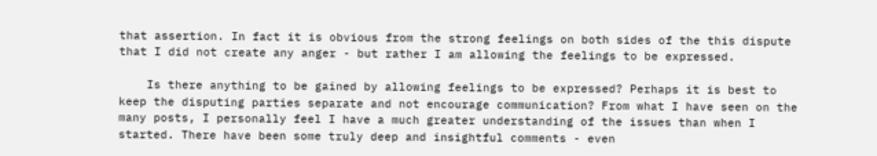that assertion. In fact it is obvious from the strong feelings on both sides of the this dispute that I did not create any anger - but rather I am allowing the feelings to be expressed.

    Is there anything to be gained by allowing feelings to be expressed? Perhaps it is best to keep the disputing parties separate and not encourage communication? From what I have seen on the many posts, I personally feel I have a much greater understanding of the issues than when I started. There have been some truly deep and insightful comments - even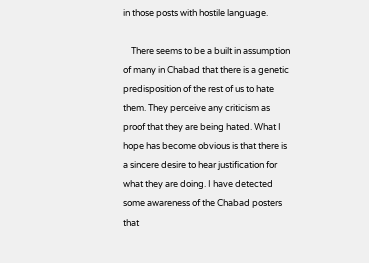in those posts with hostile language.

    There seems to be a built in assumption of many in Chabad that there is a genetic predisposition of the rest of us to hate them. They perceive any criticism as proof that they are being hated. What I hope has become obvious is that there is a sincere desire to hear justification for what they are doing. I have detected some awareness of the Chabad posters that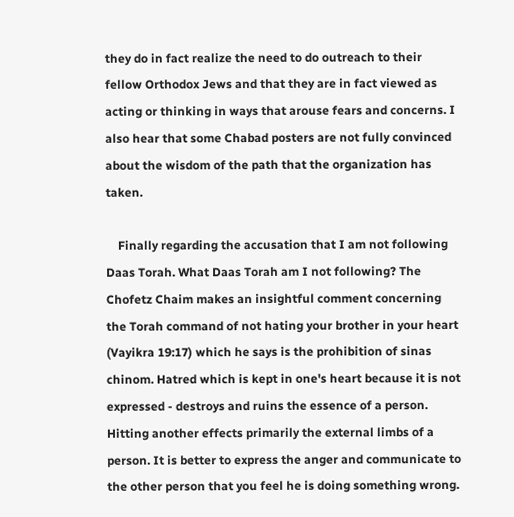they do in fact realize the need to do outreach to their fellow Orthodox Jews and that they are in fact viewed as acting or thinking in ways that arouse fears and concerns. I also hear that some Chabad posters are not fully convinced about the wisdom of the path that the organization has taken.

    Finally regarding the accusation that I am not following Daas Torah. What Daas Torah am I not following? The Chofetz Chaim makes an insightful comment concerning the Torah command of not hating your brother in your heart (Vayikra 19:17) which he says is the prohibition of sinas chinom. Hatred which is kept in one's heart because it is not expressed - destroys and ruins the essence of a person. Hitting another effects primarily the external limbs of a person. It is better to express the anger and communicate to the other person that you feel he is doing something wrong.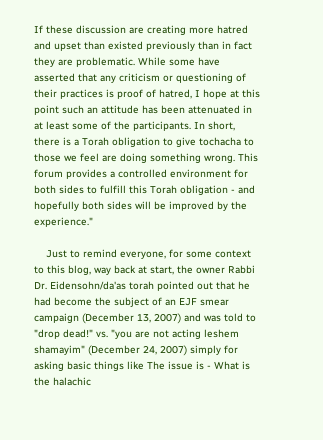If these discussion are creating more hatred and upset than existed previously than in fact they are problematic. While some have asserted that any criticism or questioning of their practices is proof of hatred, I hope at this point such an attitude has been attenuated in at least some of the participants. In short, there is a Torah obligation to give tochacha to those we feel are doing something wrong. This forum provides a controlled environment for both sides to fulfill this Torah obligation - and hopefully both sides will be improved by the experience."

    Just to remind everyone, for some context to this blog, way back at start, the owner Rabbi Dr. Eidensohn/da'as torah pointed out that he had become the subject of an EJF smear campaign (December 13, 2007) and was told to "drop dead!" vs. "you are not acting leshem shamayim" (December 24, 2007) simply for asking basic things like The issue is - What is the halachic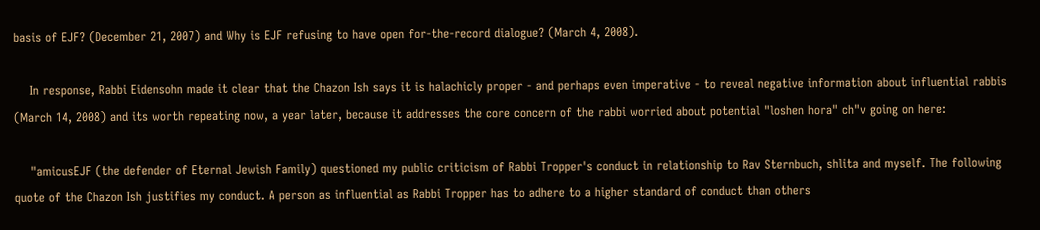basis of EJF? (December 21, 2007) and Why is EJF refusing to have open for-the-record dialogue? (March 4, 2008).

    In response, Rabbi Eidensohn made it clear that the Chazon Ish says it is halachicly proper - and perhaps even imperative - to reveal negative information about influential rabbis (March 14, 2008) and its worth repeating now, a year later, because it addresses the core concern of the rabbi worried about potential "loshen hora" ch"v going on here:

    "amicusEJF (the defender of Eternal Jewish Family) questioned my public criticism of Rabbi Tropper's conduct in relationship to Rav Sternbuch, shlita and myself. The following quote of the Chazon Ish justifies my conduct. A person as influential as Rabbi Tropper has to adhere to a higher standard of conduct than others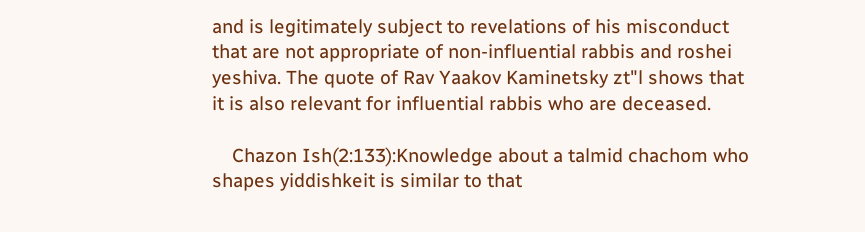and is legitimately subject to revelations of his misconduct that are not appropriate of non-influential rabbis and roshei yeshiva. The quote of Rav Yaakov Kaminetsky zt"l shows that it is also relevant for influential rabbis who are deceased.

    Chazon Ish(2:133):Knowledge about a talmid chachom who shapes yiddishkeit is similar to that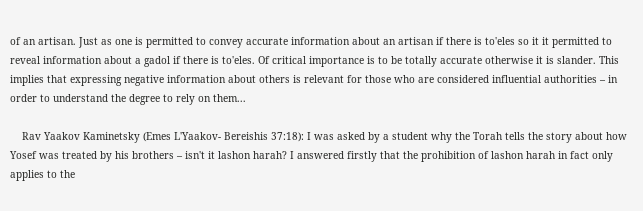of an artisan. Just as one is permitted to convey accurate information about an artisan if there is to'eles so it it permitted to reveal information about a gadol if there is to'eles. Of critical importance is to be totally accurate otherwise it is slander. This implies that expressing negative information about others is relevant for those who are considered influential authorities – in order to understand the degree to rely on them...

    Rav Yaakov Kaminetsky (Emes L'Yaakov- Bereishis 37:18): I was asked by a student why the Torah tells the story about how Yosef was treated by his brothers – isn't it lashon harah? I answered firstly that the prohibition of lashon harah in fact only applies to the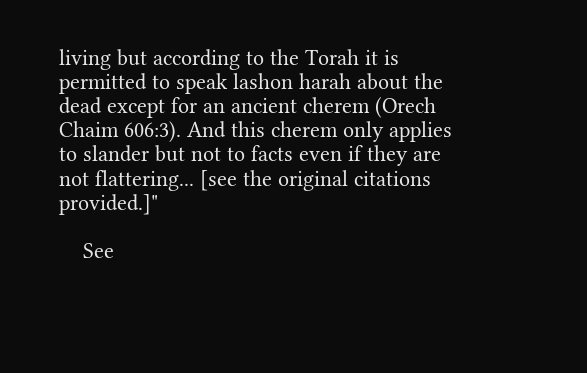living but according to the Torah it is permitted to speak lashon harah about the dead except for an ancient cherem (Orech Chaim 606:3). And this cherem only applies to slander but not to facts even if they are not flattering... [see the original citations provided.]"

    See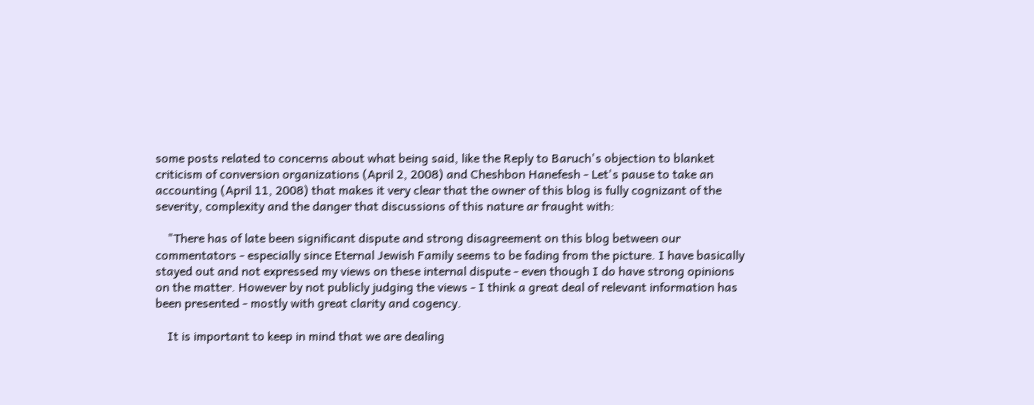some posts related to concerns about what being said, like the Reply to Baruch's objection to blanket criticism of conversion organizations (April 2, 2008) and Cheshbon Hanefesh - Let's pause to take an accounting (April 11, 2008) that makes it very clear that the owner of this blog is fully cognizant of the severity, complexity and the danger that discussions of this nature ar fraught with:

    "There has of late been significant dispute and strong disagreement on this blog between our commentators - especially since Eternal Jewish Family seems to be fading from the picture. I have basically stayed out and not expressed my views on these internal dispute - even though I do have strong opinions on the matter. However by not publicly judging the views - I think a great deal of relevant information has been presented - mostly with great clarity and cogency.

    It is important to keep in mind that we are dealing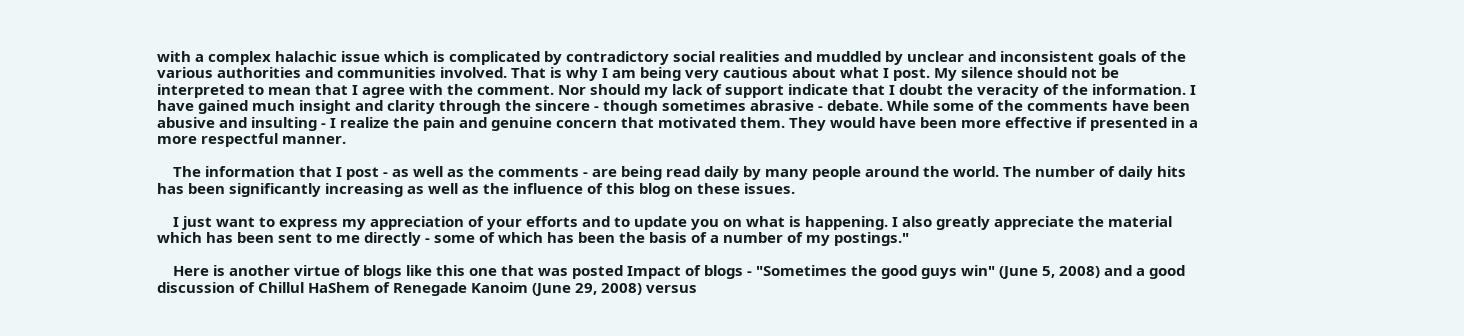with a complex halachic issue which is complicated by contradictory social realities and muddled by unclear and inconsistent goals of the various authorities and communities involved. That is why I am being very cautious about what I post. My silence should not be interpreted to mean that I agree with the comment. Nor should my lack of support indicate that I doubt the veracity of the information. I have gained much insight and clarity through the sincere - though sometimes abrasive - debate. While some of the comments have been abusive and insulting - I realize the pain and genuine concern that motivated them. They would have been more effective if presented in a more respectful manner.

    The information that I post - as well as the comments - are being read daily by many people around the world. The number of daily hits has been significantly increasing as well as the influence of this blog on these issues.

    I just want to express my appreciation of your efforts and to update you on what is happening. I also greatly appreciate the material which has been sent to me directly - some of which has been the basis of a number of my postings."

    Here is another virtue of blogs like this one that was posted Impact of blogs - "Sometimes the good guys win" (June 5, 2008) and a good discussion of Chillul HaShem of Renegade Kanoim (June 29, 2008) versus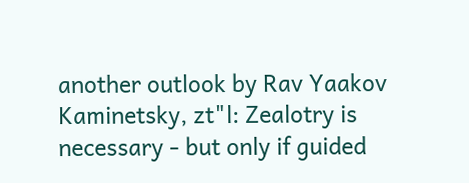another outlook by Rav Yaakov Kaminetsky, zt"l: Zealotry is necessary - but only if guided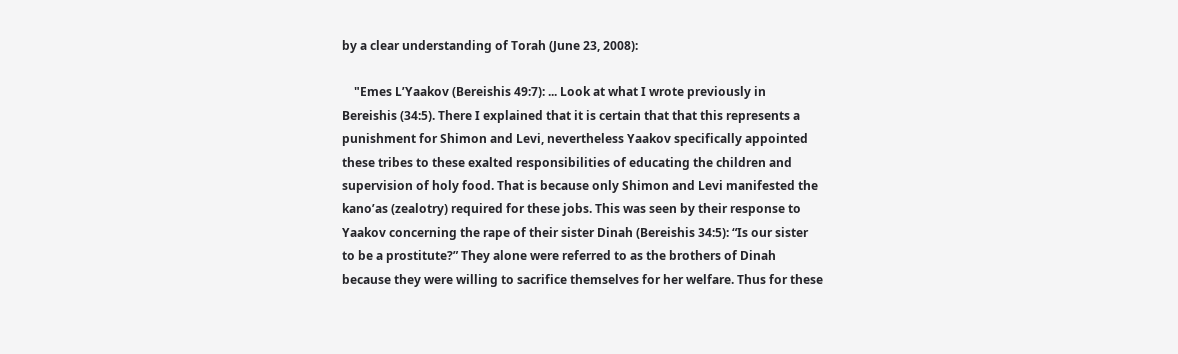by a clear understanding of Torah (June 23, 2008):

    "Emes L’Yaakov (Bereishis 49:7): ... Look at what I wrote previously in Bereishis (34:5). There I explained that it is certain that that this represents a punishment for Shimon and Levi, nevertheless Yaakov specifically appointed these tribes to these exalted responsibilities of educating the children and supervision of holy food. That is because only Shimon and Levi manifested the kano’as (zealotry) required for these jobs. This was seen by their response to Yaakov concerning the rape of their sister Dinah (Bereishis 34:5): “Is our sister to be a prostitute?” They alone were referred to as the brothers of Dinah because they were willing to sacrifice themselves for her welfare. Thus for these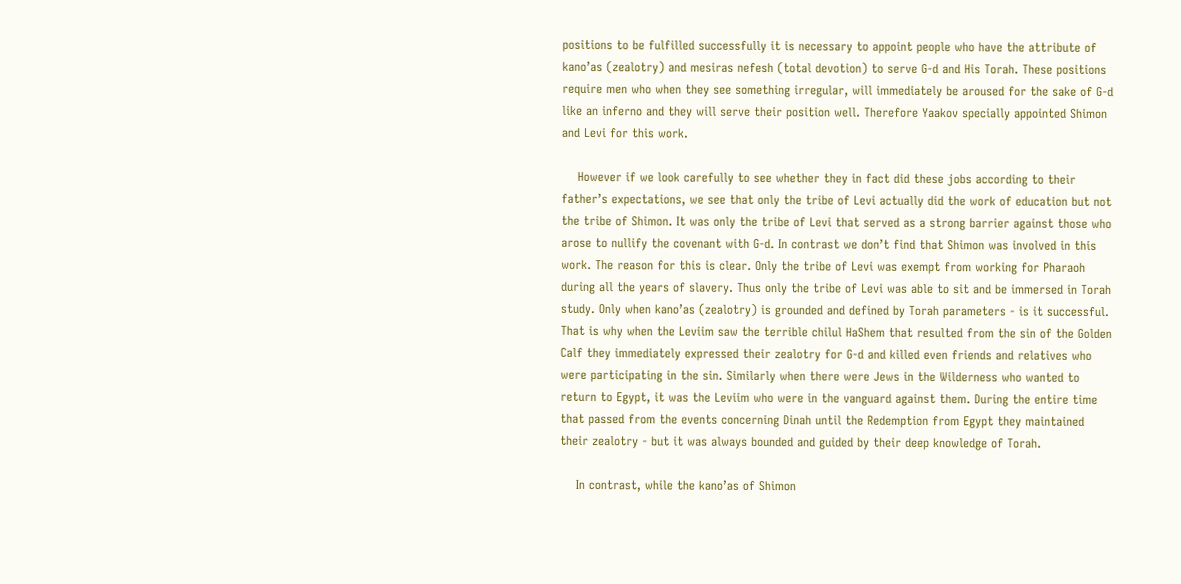positions to be fulfilled successfully it is necessary to appoint people who have the attribute of kano’as (zealotry) and mesiras nefesh (total devotion) to serve G-d and His Torah. These positions require men who when they see something irregular, will immediately be aroused for the sake of G-d like an inferno and they will serve their position well. Therefore Yaakov specially appointed Shimon and Levi for this work.

    However if we look carefully to see whether they in fact did these jobs according to their father’s expectations, we see that only the tribe of Levi actually did the work of education but not the tribe of Shimon. It was only the tribe of Levi that served as a strong barrier against those who arose to nullify the covenant with G-d. In contrast we don’t find that Shimon was involved in this work. The reason for this is clear. Only the tribe of Levi was exempt from working for Pharaoh during all the years of slavery. Thus only the tribe of Levi was able to sit and be immersed in Torah study. Only when kano’as (zealotry) is grounded and defined by Torah parameters - is it successful. That is why when the Leviim saw the terrible chilul HaShem that resulted from the sin of the Golden Calf they immediately expressed their zealotry for G‑d and killed even friends and relatives who were participating in the sin. Similarly when there were Jews in the Wilderness who wanted to return to Egypt, it was the Leviim who were in the vanguard against them. During the entire time that passed from the events concerning Dinah until the Redemption from Egypt they maintained their zealotry - but it was always bounded and guided by their deep knowledge of Torah.

    In contrast, while the kano’as of Shimon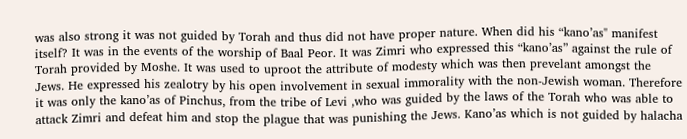was also strong it was not guided by Torah and thus did not have proper nature. When did his “kano’as" manifest itself? It was in the events of the worship of Baal Peor. It was Zimri who expressed this “kano’as” against the rule of Torah provided by Moshe. It was used to uproot the attribute of modesty which was then prevelant amongst the Jews. He expressed his zealotry by his open involvement in sexual immorality with the non‑Jewish woman. Therefore it was only the kano’as of Pinchus, from the tribe of Levi ,who was guided by the laws of the Torah who was able to attack Zimri and defeat him and stop the plague that was punishing the Jews. Kano’as which is not guided by halacha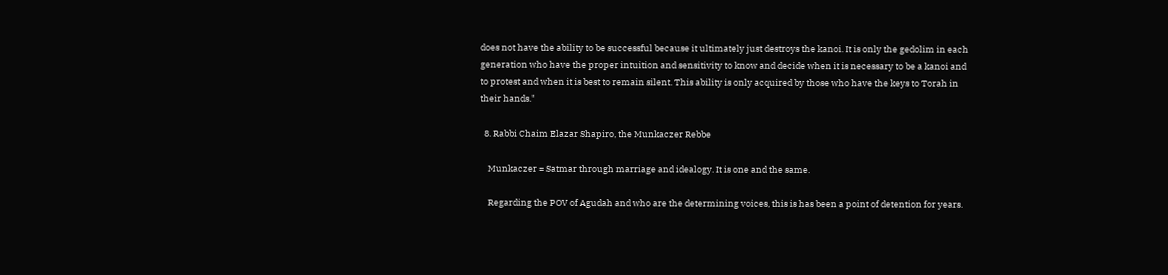does not have the ability to be successful because it ultimately just destroys the kanoi. It is only the gedolim in each generation who have the proper intuition and sensitivity to know and decide when it is necessary to be a kanoi and to protest and when it is best to remain silent. This ability is only acquired by those who have the keys to Torah in their hands."

  8. Rabbi Chaim Elazar Shapiro, the Munkaczer Rebbe

    Munkaczer = Satmar through marriage and idealogy. It is one and the same.

    Regarding the POV of Agudah and who are the determining voices, this is has been a point of detention for years.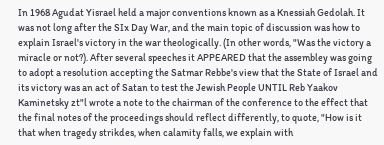In 1968 Agudat Yisrael held a major conventions known as a Knessiah Gedolah. It was not long after the SIx Day War, and the main topic of discussion was how to explain Israel's victory in the war theologically. (In other words, "Was the victory a miracle or not?). After several speeches it APPEARED that the assembley was going to adopt a resolution accepting the Satmar Rebbe's view that the State of Israel and its victory was an act of Satan to test the Jewish People UNTIL Reb Yaakov Kaminetsky zt"l wrote a note to the chairman of the conference to the effect that the final notes of the proceedings should reflect differently, to quote, "How is it that when tragedy strikdes, when calamity falls, we explain with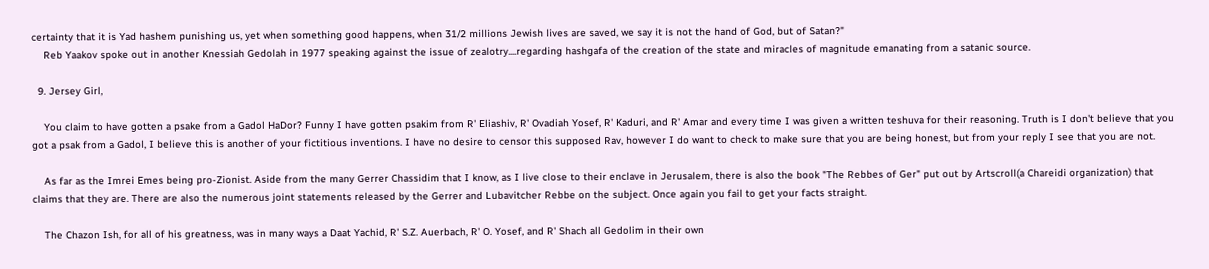certainty that it is Yad hashem punishing us, yet when something good happens, when 31/2 millions Jewish lives are saved, we say it is not the hand of God, but of Satan?"
    Reb Yaakov spoke out in another Knessiah Gedolah in 1977 speaking against the issue of zealotry....regarding hashgafa of the creation of the state and miracles of magnitude emanating from a satanic source.

  9. Jersey Girl,

    You claim to have gotten a psake from a Gadol HaDor? Funny I have gotten psakim from R' Eliashiv, R' Ovadiah Yosef, R' Kaduri, and R' Amar and every time I was given a written teshuva for their reasoning. Truth is I don't believe that you got a psak from a Gadol, I believe this is another of your fictitious inventions. I have no desire to censor this supposed Rav, however I do want to check to make sure that you are being honest, but from your reply I see that you are not.

    As far as the Imrei Emes being pro-Zionist. Aside from the many Gerrer Chassidim that I know, as I live close to their enclave in Jerusalem, there is also the book "The Rebbes of Ger" put out by Artscroll(a Chareidi organization) that claims that they are. There are also the numerous joint statements released by the Gerrer and Lubavitcher Rebbe on the subject. Once again you fail to get your facts straight.

    The Chazon Ish, for all of his greatness, was in many ways a Daat Yachid, R' S.Z. Auerbach, R' O. Yosef, and R' Shach all Gedolim in their own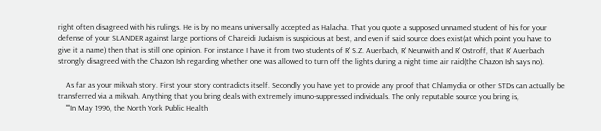right often disagreed with his rulings. He is by no means universally accepted as Halacha. That you quote a supposed unnamed student of his for your defense of your SLANDER against large portions of Chareidi Judaism is suspicious at best, and even if said source does exist(at which point you have to give it a name) then that is still one opinion. For instance I have it from two students of R' S.Z. Auerbach, R' Neunwith and R' Ostroff, that R' Auerbach strongly disagreed with the Chazon Ish regarding whether one was allowed to turn off the lights during a night time air raid(the Chazon Ish says no).

    As far as your mikvah story. First your story contradicts itself. Secondly you have yet to provide any proof that Chlamydia or other STDs can actually be transferred via a mikvah. Anything that you bring deals with extremely imuno-suppressed individuals. The only reputable source you bring is,
    ""In May 1996, the North York Public Health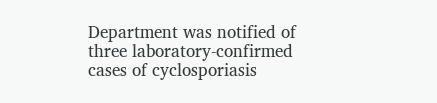Department was notified of three laboratory-confirmed cases of cyclosporiasis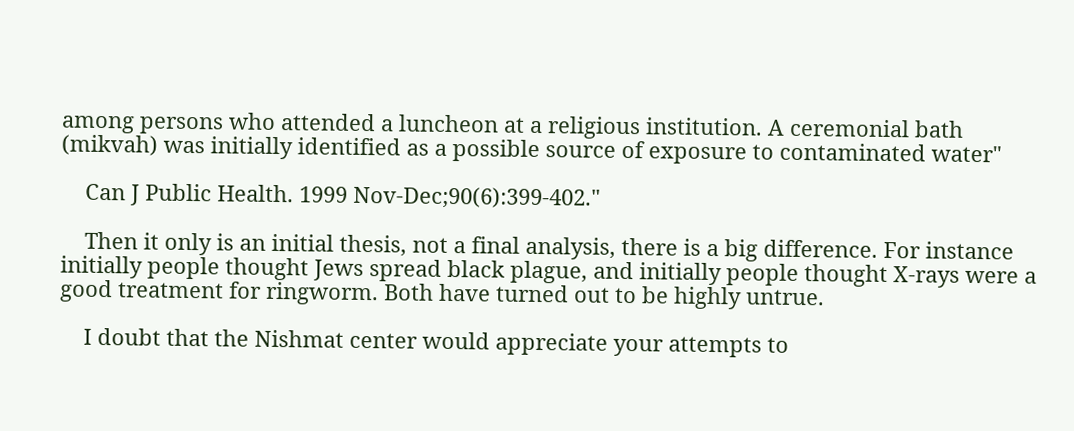among persons who attended a luncheon at a religious institution. A ceremonial bath (mikvah) was initially identified as a possible source of exposure to contaminated water"

    Can J Public Health. 1999 Nov-Dec;90(6):399-402."

    Then it only is an initial thesis, not a final analysis, there is a big difference. For instance initially people thought Jews spread black plague, and initially people thought X-rays were a good treatment for ringworm. Both have turned out to be highly untrue.

    I doubt that the Nishmat center would appreciate your attempts to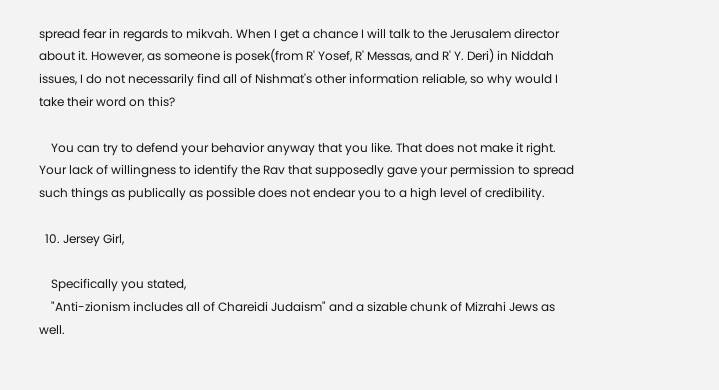spread fear in regards to mikvah. When I get a chance I will talk to the Jerusalem director about it. However, as someone is posek(from R' Yosef, R' Messas, and R' Y. Deri) in Niddah issues, I do not necessarily find all of Nishmat's other information reliable, so why would I take their word on this?

    You can try to defend your behavior anyway that you like. That does not make it right. Your lack of willingness to identify the Rav that supposedly gave your permission to spread such things as publically as possible does not endear you to a high level of credibility.

  10. Jersey Girl,

    Specifically you stated,
    "Anti-zionism includes all of Chareidi Judaism" and a sizable chunk of Mizrahi Jews as well.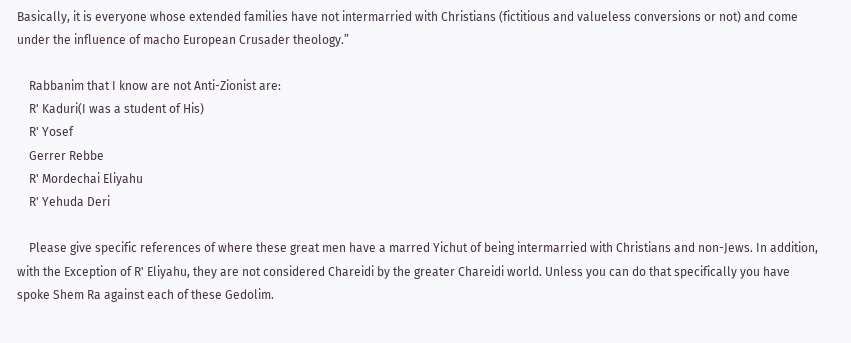Basically, it is everyone whose extended families have not intermarried with Christians (fictitious and valueless conversions or not) and come under the influence of macho European Crusader theology.”

    Rabbanim that I know are not Anti-Zionist are:
    R' Kaduri(I was a student of His)
    R' Yosef
    Gerrer Rebbe
    R' Mordechai Eliyahu
    R' Yehuda Deri

    Please give specific references of where these great men have a marred Yichut of being intermarried with Christians and non-Jews. In addition, with the Exception of R' Eliyahu, they are not considered Chareidi by the greater Chareidi world. Unless you can do that specifically you have spoke Shem Ra against each of these Gedolim.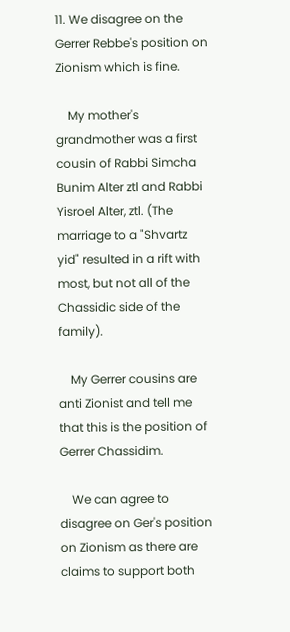11. We disagree on the Gerrer Rebbe's position on Zionism which is fine.

    My mother's grandmother was a first cousin of Rabbi Simcha Bunim Alter ztl and Rabbi Yisroel Alter, ztl. (The marriage to a "Shvartz yid" resulted in a rift with most, but not all of the Chassidic side of the family).

    My Gerrer cousins are anti Zionist and tell me that this is the position of Gerrer Chassidim.

    We can agree to disagree on Ger's position on Zionism as there are claims to support both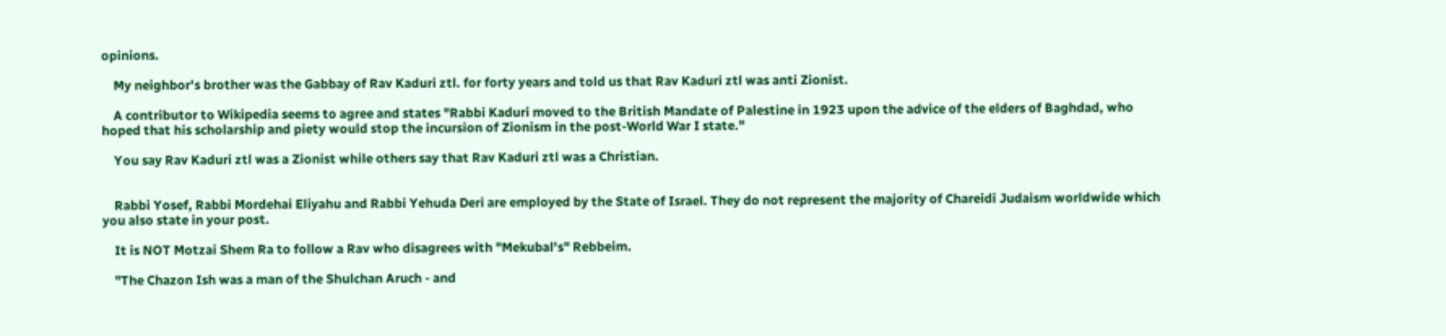opinions.

    My neighbor's brother was the Gabbay of Rav Kaduri ztl. for forty years and told us that Rav Kaduri ztl was anti Zionist.

    A contributor to Wikipedia seems to agree and states "Rabbi Kaduri moved to the British Mandate of Palestine in 1923 upon the advice of the elders of Baghdad, who hoped that his scholarship and piety would stop the incursion of Zionism in the post-World War I state."

    You say Rav Kaduri ztl was a Zionist while others say that Rav Kaduri ztl was a Christian.


    Rabbi Yosef, Rabbi Mordehai Eliyahu and Rabbi Yehuda Deri are employed by the State of Israel. They do not represent the majority of Chareidi Judaism worldwide which you also state in your post.

    It is NOT Motzai Shem Ra to follow a Rav who disagrees with "Mekubal's" Rebbeim.

    "The Chazon Ish was a man of the Shulchan Aruch - and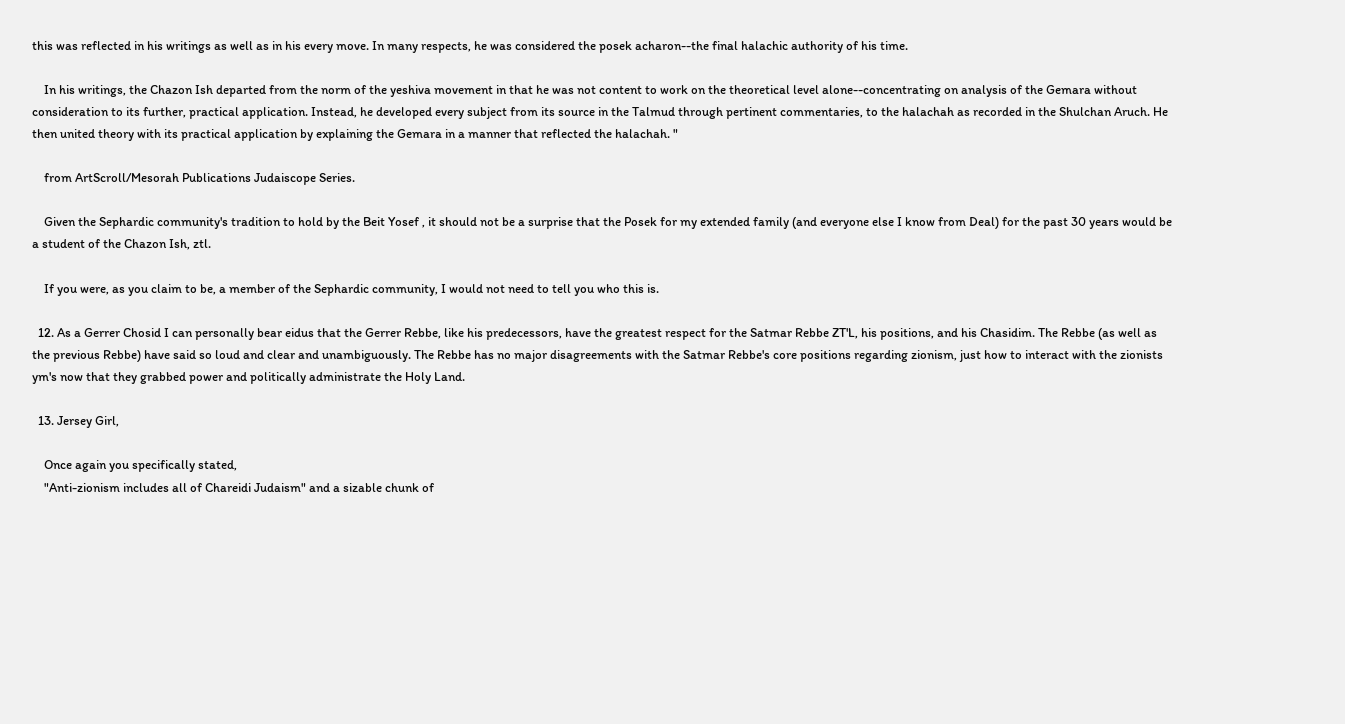this was reflected in his writings as well as in his every move. In many respects, he was considered the posek acharon--the final halachic authority of his time.

    In his writings, the Chazon Ish departed from the norm of the yeshiva movement in that he was not content to work on the theoretical level alone--concentrating on analysis of the Gemara without consideration to its further, practical application. Instead, he developed every subject from its source in the Talmud through pertinent commentaries, to the halachah as recorded in the Shulchan Aruch. He then united theory with its practical application by explaining the Gemara in a manner that reflected the halachah. "

    from ArtScroll/Mesorah Publications Judaiscope Series.

    Given the Sephardic community's tradition to hold by the Beit Yosef , it should not be a surprise that the Posek for my extended family (and everyone else I know from Deal) for the past 30 years would be a student of the Chazon Ish, ztl.

    If you were, as you claim to be, a member of the Sephardic community, I would not need to tell you who this is.

  12. As a Gerrer Chosid I can personally bear eidus that the Gerrer Rebbe, like his predecessors, have the greatest respect for the Satmar Rebbe ZT'L, his positions, and his Chasidim. The Rebbe (as well as the previous Rebbe) have said so loud and clear and unambiguously. The Rebbe has no major disagreements with the Satmar Rebbe's core positions regarding zionism, just how to interact with the zionists ym's now that they grabbed power and politically administrate the Holy Land.

  13. Jersey Girl,

    Once again you specifically stated,
    "Anti-zionism includes all of Chareidi Judaism" and a sizable chunk of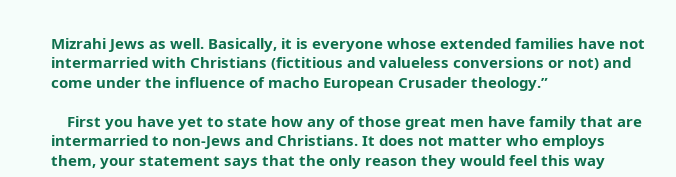Mizrahi Jews as well. Basically, it is everyone whose extended families have not intermarried with Christians (fictitious and valueless conversions or not) and come under the influence of macho European Crusader theology.”

    First you have yet to state how any of those great men have family that are intermarried to non-Jews and Christians. It does not matter who employs them, your statement says that the only reason they would feel this way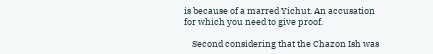is because of a marred Yichut. An accusation for which you need to give proof.

    Second considering that the Chazon Ish was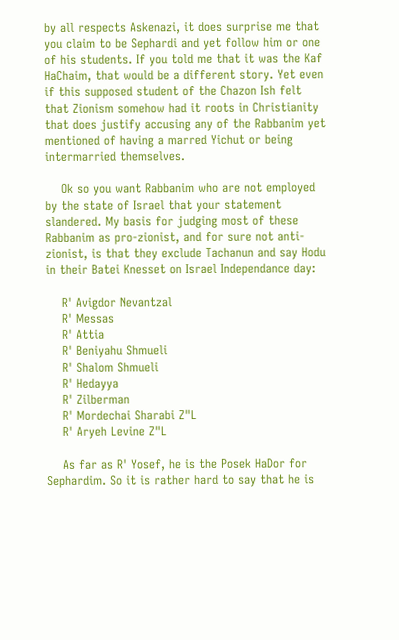by all respects Askenazi, it does surprise me that you claim to be Sephardi and yet follow him or one of his students. If you told me that it was the Kaf HaChaim, that would be a different story. Yet even if this supposed student of the Chazon Ish felt that Zionism somehow had it roots in Christianity that does justify accusing any of the Rabbanim yet mentioned of having a marred Yichut or being intermarried themselves.

    Ok so you want Rabbanim who are not employed by the state of Israel that your statement slandered. My basis for judging most of these Rabbanim as pro-zionist, and for sure not anti-zionist, is that they exclude Tachanun and say Hodu in their Batei Knesset on Israel Independance day:

    R' Avigdor Nevantzal
    R' Messas
    R' Attia
    R' Beniyahu Shmueli
    R' Shalom Shmueli
    R' Hedayya
    R' Zilberman
    R' Mordechai Sharabi Z"L
    R' Aryeh Levine Z"L

    As far as R' Yosef, he is the Posek HaDor for Sephardim. So it is rather hard to say that he is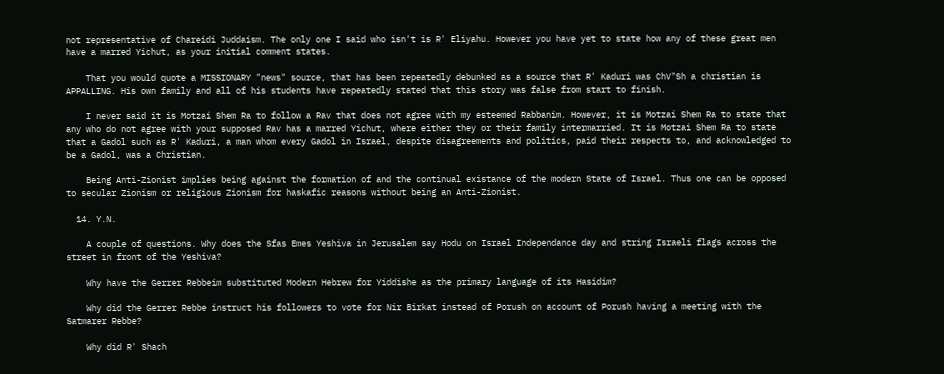not representative of Chareidi Juddaism. The only one I said who isn't is R' Eliyahu. However you have yet to state how any of these great men have a marred Yichut, as your initial comment states.

    That you would quote a MISSIONARY "news" source, that has been repeatedly debunked as a source that R' Kaduri was ChV"Sh a christian is APPALLING. His own family and all of his students have repeatedly stated that this story was false from start to finish.

    I never said it is Motzai Shem Ra to follow a Rav that does not agree with my esteemed Rabbanim. However, it is Motzai Shem Ra to state that any who do not agree with your supposed Rav has a marred Yichut, where either they or their family intermarried. It is Motzai Shem Ra to state that a Gadol such as R' Kaduri, a man whom every Gadol in Israel, despite disagreements and politics, paid their respects to, and acknowledged to be a Gadol, was a Christian.

    Being Anti-Zionist implies being against the formation of and the continual existance of the modern State of Israel. Thus one can be opposed to secular Zionism or religious Zionism for haskafic reasons without being an Anti-Zionist.

  14. Y.N.

    A couple of questions. Why does the Sfas Emes Yeshiva in Jerusalem say Hodu on Israel Independance day and string Israeli flags across the street in front of the Yeshiva?

    Why have the Gerrer Rebbeim substituted Modern Hebrew for Yiddishe as the primary language of its Hasidim?

    Why did the Gerrer Rebbe instruct his followers to vote for Nir Birkat instead of Porush on account of Porush having a meeting with the Satmarer Rebbe?

    Why did R' Shach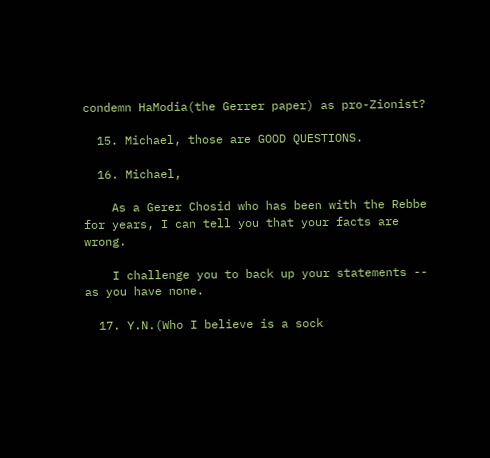condemn HaModia(the Gerrer paper) as pro-Zionist?

  15. Michael, those are GOOD QUESTIONS.

  16. Michael,

    As a Gerer Chosid who has been with the Rebbe for years, I can tell you that your facts are wrong.

    I challenge you to back up your statements -- as you have none.

  17. Y.N.(Who I believe is a sock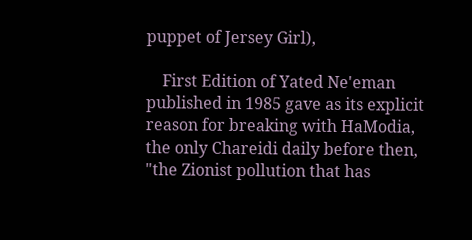puppet of Jersey Girl),

    First Edition of Yated Ne'eman published in 1985 gave as its explicit reason for breaking with HaModia, the only Chareidi daily before then, "the Zionist pollution that has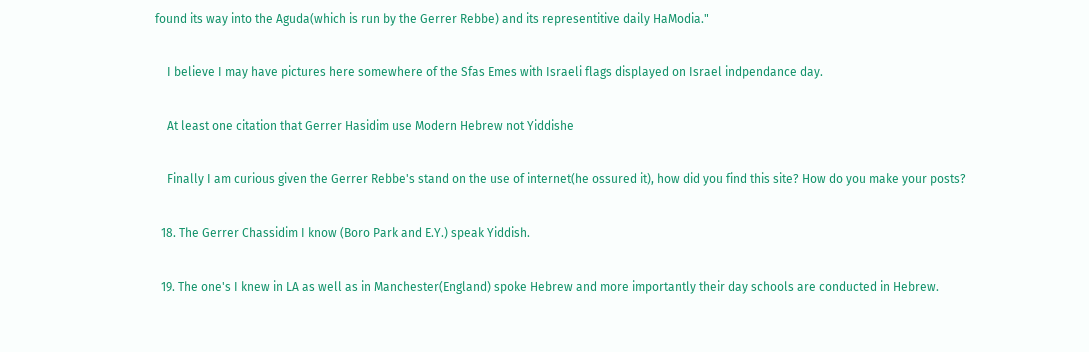found its way into the Aguda(which is run by the Gerrer Rebbe) and its representitive daily HaModia."

    I believe I may have pictures here somewhere of the Sfas Emes with Israeli flags displayed on Israel indpendance day.

    At least one citation that Gerrer Hasidim use Modern Hebrew not Yiddishe

    Finally I am curious given the Gerrer Rebbe's stand on the use of internet(he ossured it), how did you find this site? How do you make your posts?

  18. The Gerrer Chassidim I know (Boro Park and E.Y.) speak Yiddish.

  19. The one's I knew in LA as well as in Manchester(England) spoke Hebrew and more importantly their day schools are conducted in Hebrew.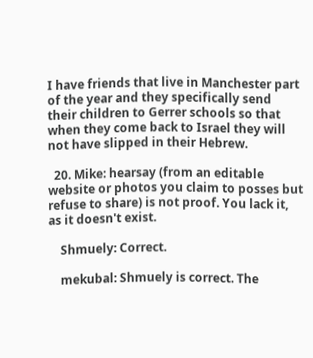I have friends that live in Manchester part of the year and they specifically send their children to Gerrer schools so that when they come back to Israel they will not have slipped in their Hebrew.

  20. Mike: hearsay (from an editable website or photos you claim to posses but refuse to share) is not proof. You lack it, as it doesn't exist.

    Shmuely: Correct.

    mekubal: Shmuely is correct. The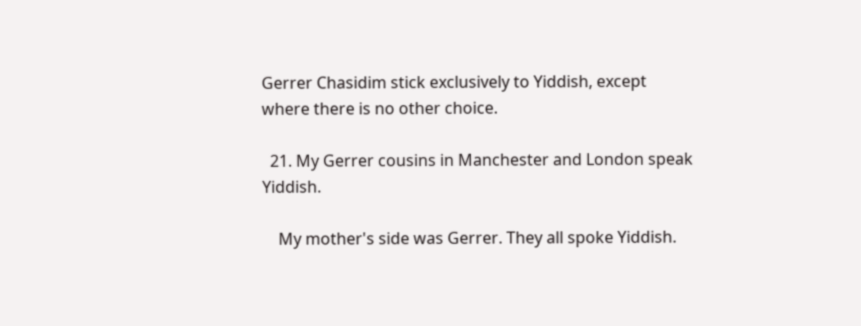Gerrer Chasidim stick exclusively to Yiddish, except where there is no other choice.

  21. My Gerrer cousins in Manchester and London speak Yiddish.

    My mother's side was Gerrer. They all spoke Yiddish.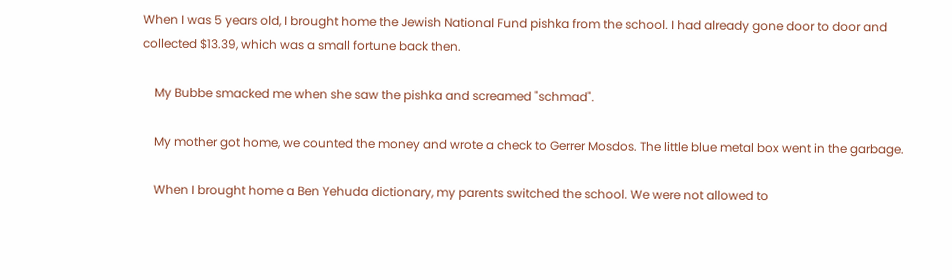When I was 5 years old, I brought home the Jewish National Fund pishka from the school. I had already gone door to door and collected $13.39, which was a small fortune back then.

    My Bubbe smacked me when she saw the pishka and screamed "schmad".

    My mother got home, we counted the money and wrote a check to Gerrer Mosdos. The little blue metal box went in the garbage.

    When I brought home a Ben Yehuda dictionary, my parents switched the school. We were not allowed to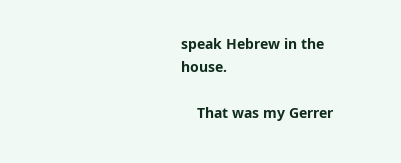speak Hebrew in the house.

    That was my Gerrer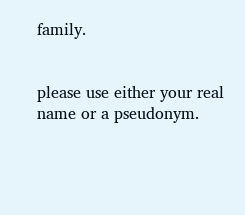family.


please use either your real name or a pseudonym.